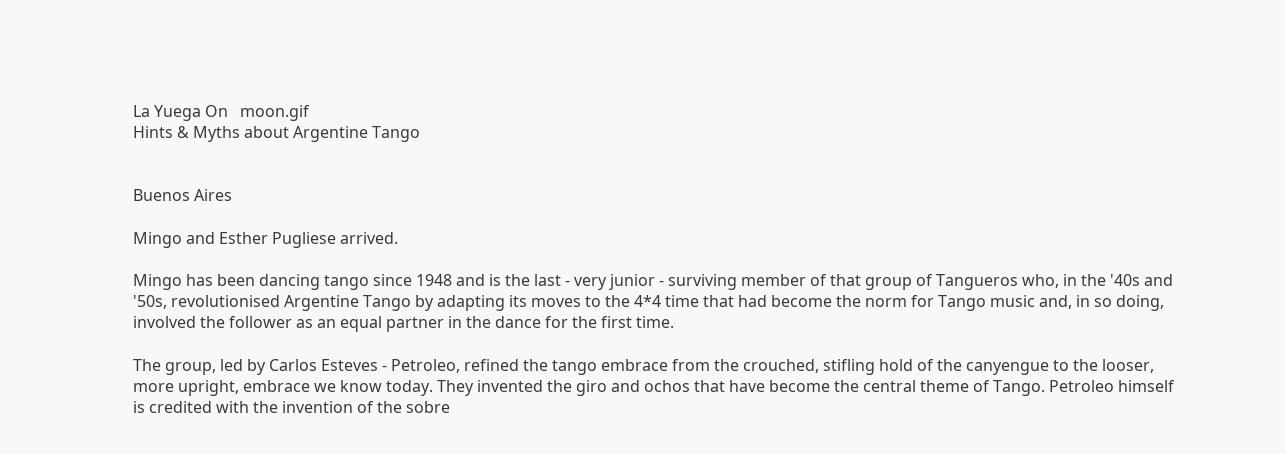La Yuega On   moon.gif
Hints & Myths about Argentine Tango


Buenos Aires

Mingo and Esther Pugliese arrived.

Mingo has been dancing tango since 1948 and is the last - very junior - surviving member of that group of Tangueros who, in the '40s and '50s, revolutionised Argentine Tango by adapting its moves to the 4*4 time that had become the norm for Tango music and, in so doing, involved the follower as an equal partner in the dance for the first time.

The group, led by Carlos Esteves - Petroleo, refined the tango embrace from the crouched, stifling hold of the canyengue to the looser, more upright, embrace we know today. They invented the giro and ochos that have become the central theme of Tango. Petroleo himself is credited with the invention of the sobre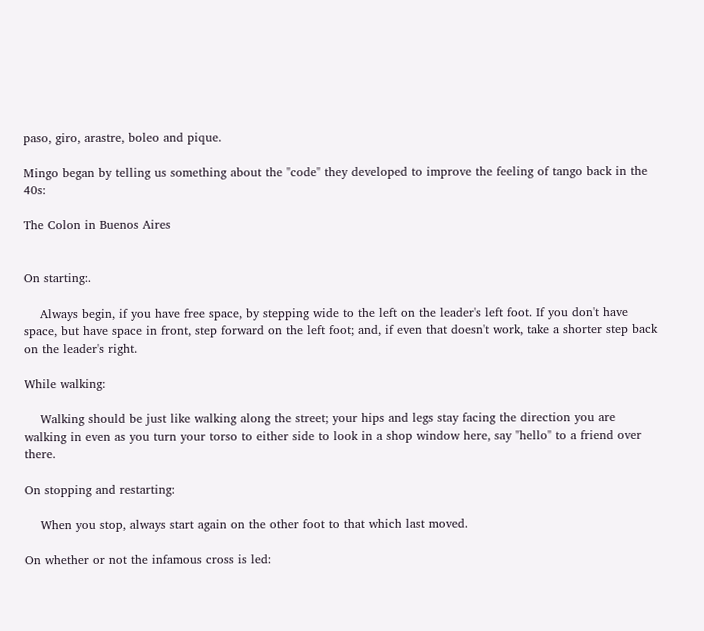paso, giro, arastre, boleo and pique.

Mingo began by telling us something about the "code" they developed to improve the feeling of tango back in the 40s:

The Colon in Buenos Aires


On starting:.

    Always begin, if you have free space, by stepping wide to the left on the leader's left foot. If you don't have space, but have space in front, step forward on the left foot; and, if even that doesn't work, take a shorter step back on the leader's right.

While walking:

    Walking should be just like walking along the street; your hips and legs stay facing the direction you are walking in even as you turn your torso to either side to look in a shop window here, say "hello" to a friend over there.

On stopping and restarting:

    When you stop, always start again on the other foot to that which last moved.

On whether or not the infamous cross is led: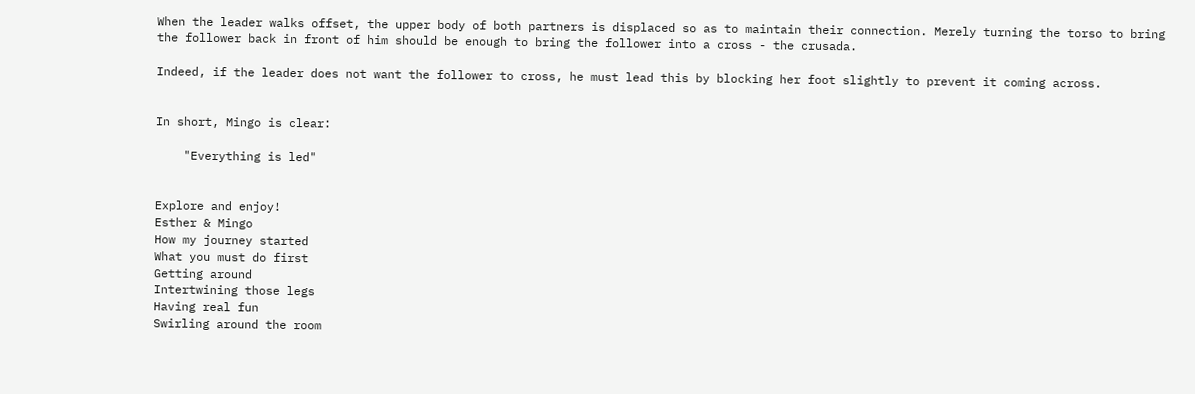When the leader walks offset, the upper body of both partners is displaced so as to maintain their connection. Merely turning the torso to bring the follower back in front of him should be enough to bring the follower into a cross - the crusada.

Indeed, if the leader does not want the follower to cross, he must lead this by blocking her foot slightly to prevent it coming across.


In short, Mingo is clear:

    "Everything is led"


Explore and enjoy!
Esther & Mingo
How my journey started
What you must do first
Getting around
Intertwining those legs
Having real fun
Swirling around the room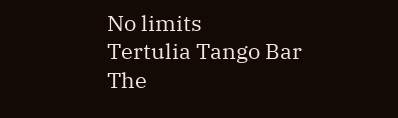No limits
Tertulia Tango Bar
The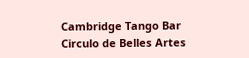Cambridge Tango Bar
Circulo de Belles Artes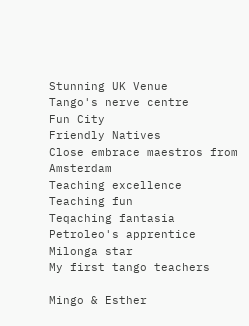Stunning UK Venue
Tango's nerve centre
Fun City
Friendly Natives
Close embrace maestros from Amsterdam
Teaching excellence
Teaching fun
Teqaching fantasia
Petroleo's apprentice
Milonga star
My first tango teachers

Mingo & Esther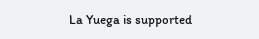La Yuega is supported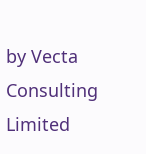by Vecta Consulting Limited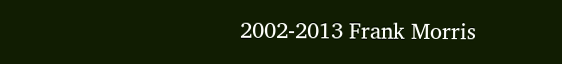2002-2013 Frank Morris